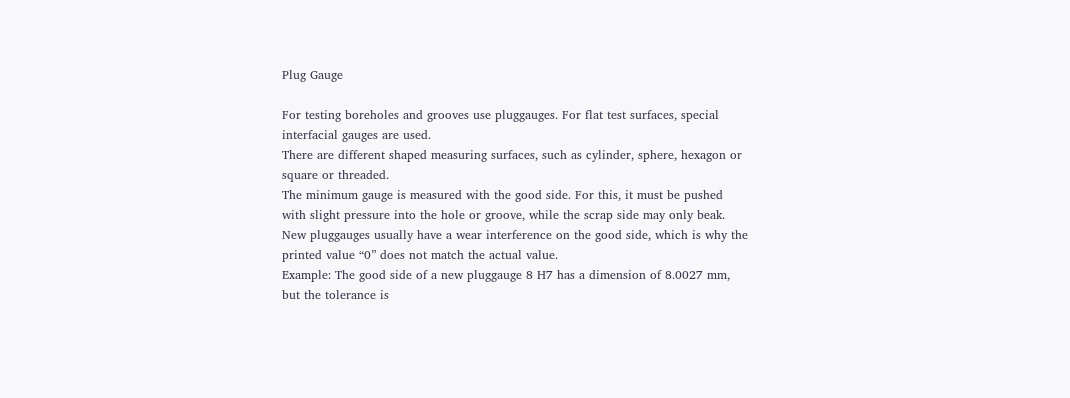Plug Gauge

For testing boreholes and grooves use pluggauges. For flat test surfaces, special interfacial gauges are used.
There are different shaped measuring surfaces, such as cylinder, sphere, hexagon or square or threaded.
The minimum gauge is measured with the good side. For this, it must be pushed with slight pressure into the hole or groove, while the scrap side may only beak.
New pluggauges usually have a wear interference on the good side, which is why the printed value “0” does not match the actual value.
Example: The good side of a new pluggauge 8 H7 has a dimension of 8.0027 mm, but the tolerance is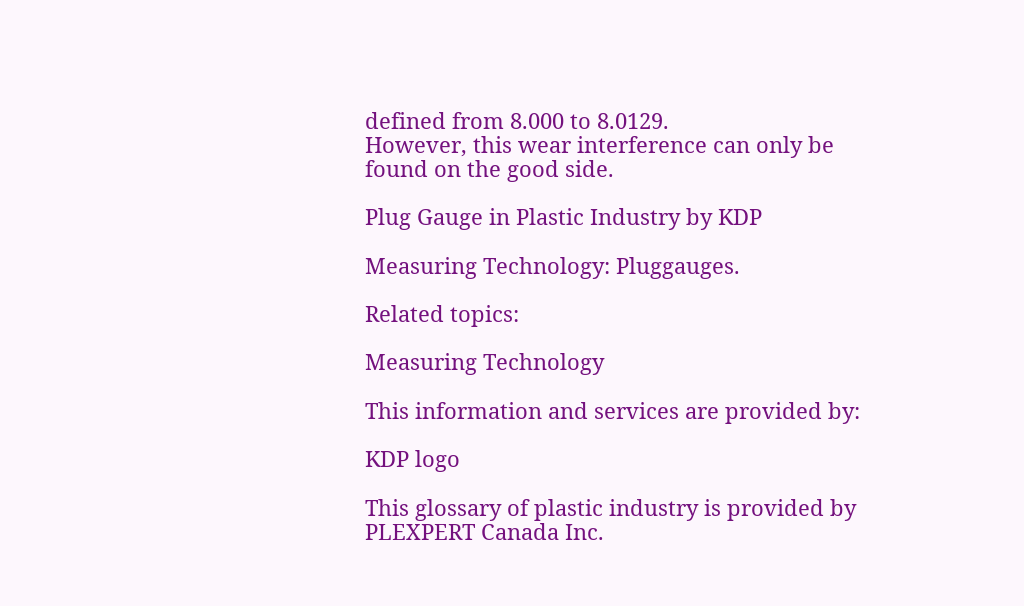defined from 8.000 to 8.0129.
However, this wear interference can only be found on the good side.

Plug Gauge in Plastic Industry by KDP

Measuring Technology: Pluggauges.

Related topics:

Measuring Technology

This information and services are provided by:

KDP logo

This glossary of plastic industry is provided by PLEXPERT Canada Inc.